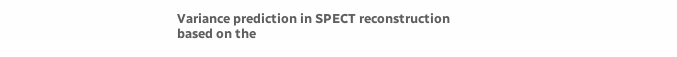Variance prediction in SPECT reconstruction based on the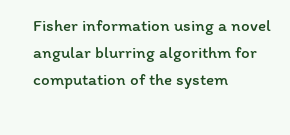Fisher information using a novel angular blurring algorithm for computation of the system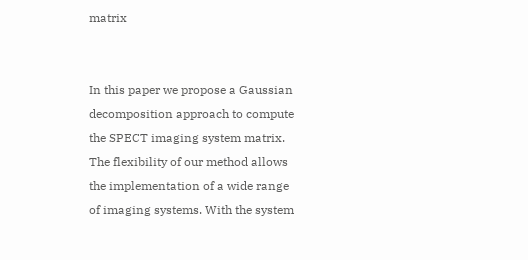matrix


In this paper we propose a Gaussian decomposition approach to compute the SPECT imaging system matrix. The flexibility of our method allows the implementation of a wide range of imaging systems. With the system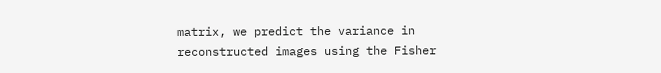matrix, we predict the variance in reconstructed images using the Fisher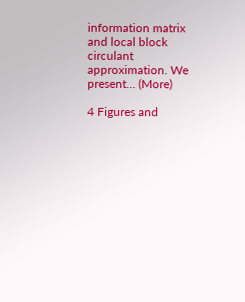information matrix and local block circulant approximation. We present… (More)

4 Figures and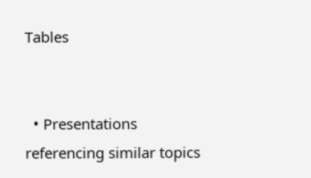Tables


  • Presentations referencing similar topics